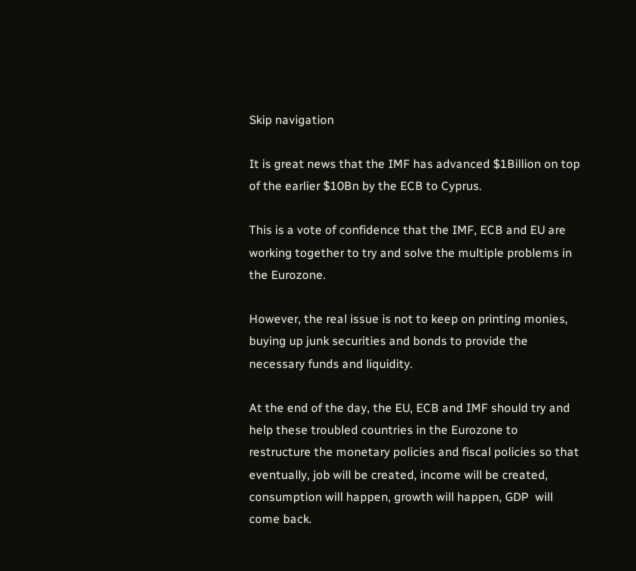Skip navigation

It is great news that the IMF has advanced $1Billion on top of the earlier $10Bn by the ECB to Cyprus.

This is a vote of confidence that the IMF, ECB and EU are working together to try and solve the multiple problems in the Eurozone.

However, the real issue is not to keep on printing monies, buying up junk securities and bonds to provide the necessary funds and liquidity.

At the end of the day, the EU, ECB and IMF should try and help these troubled countries in the Eurozone to restructure the monetary policies and fiscal policies so that eventually, job will be created, income will be created, consumption will happen, growth will happen, GDP  will come back.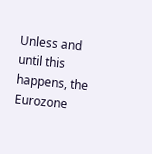Unless and until this happens, the Eurozone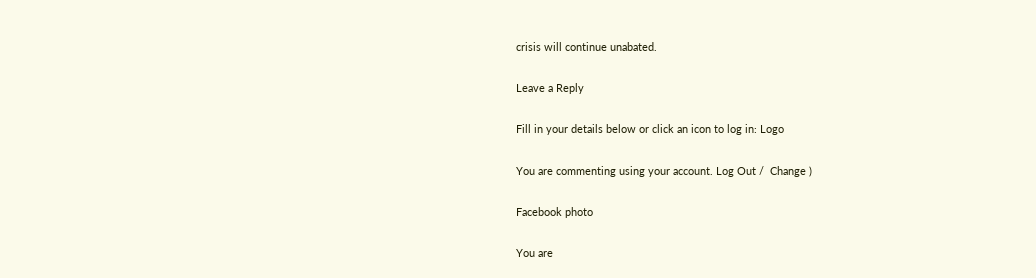crisis will continue unabated.

Leave a Reply

Fill in your details below or click an icon to log in: Logo

You are commenting using your account. Log Out /  Change )

Facebook photo

You are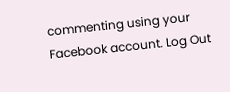commenting using your Facebook account. Log Out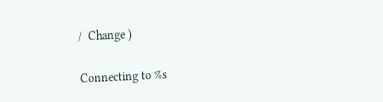/  Change )

Connecting to %s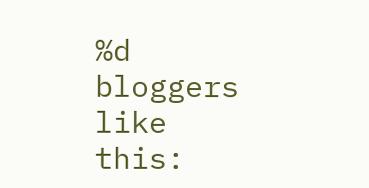%d bloggers like this: